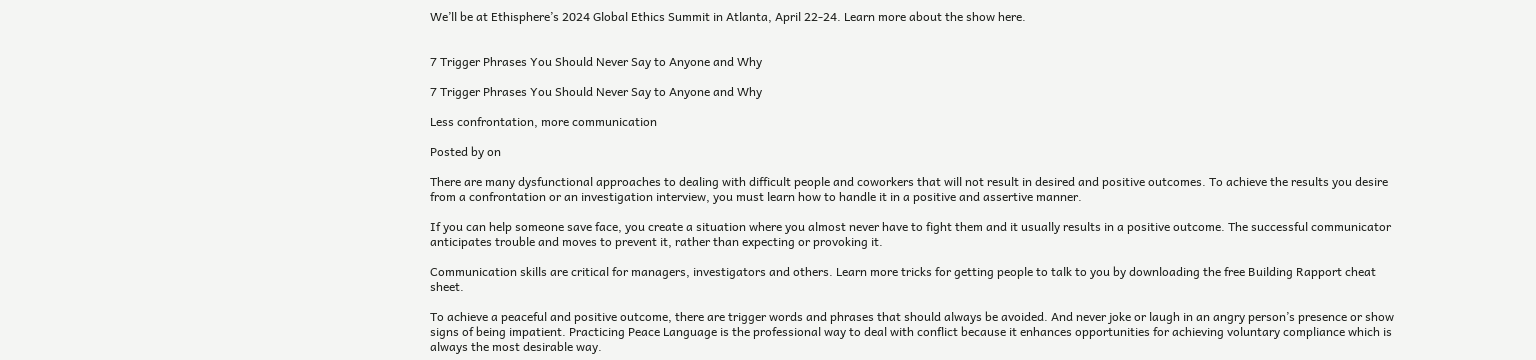We’ll be at Ethisphere’s 2024 Global Ethics Summit in Atlanta, April 22-24. Learn more about the show here.


7 Trigger Phrases You Should Never Say to Anyone and Why

7 Trigger Phrases You Should Never Say to Anyone and Why

Less confrontation, more communication

Posted by on

There are many dysfunctional approaches to dealing with difficult people and coworkers that will not result in desired and positive outcomes. To achieve the results you desire from a confrontation or an investigation interview, you must learn how to handle it in a positive and assertive manner.

If you can help someone save face, you create a situation where you almost never have to fight them and it usually results in a positive outcome. The successful communicator anticipates trouble and moves to prevent it, rather than expecting or provoking it.

Communication skills are critical for managers, investigators and others. Learn more tricks for getting people to talk to you by downloading the free Building Rapport cheat sheet.

To achieve a peaceful and positive outcome, there are trigger words and phrases that should always be avoided. And never joke or laugh in an angry person’s presence or show signs of being impatient. Practicing Peace Language is the professional way to deal with conflict because it enhances opportunities for achieving voluntary compliance which is always the most desirable way.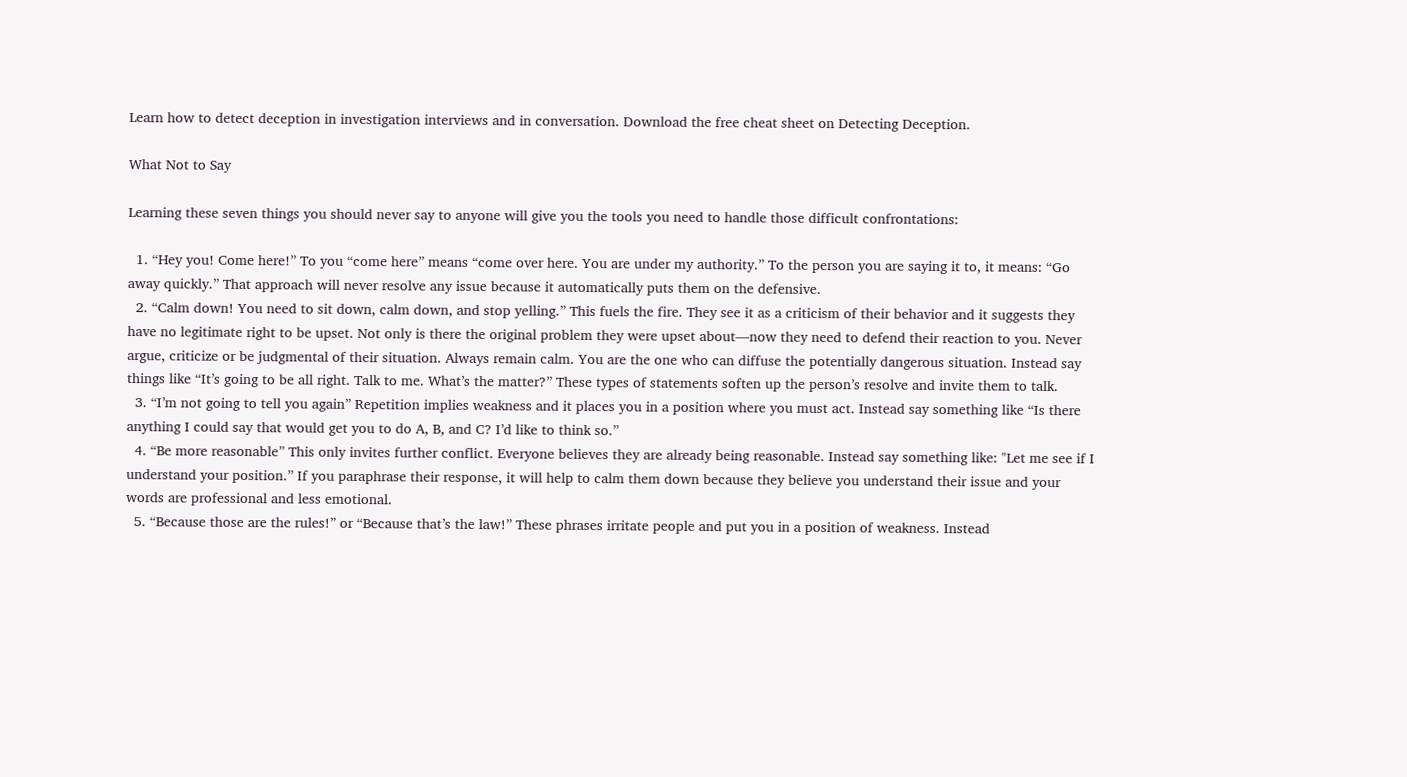Learn how to detect deception in investigation interviews and in conversation. Download the free cheat sheet on Detecting Deception.

What Not to Say

Learning these seven things you should never say to anyone will give you the tools you need to handle those difficult confrontations:

  1. “Hey you! Come here!” To you “come here” means “come over here. You are under my authority.” To the person you are saying it to, it means: “Go away quickly.” That approach will never resolve any issue because it automatically puts them on the defensive.
  2. “Calm down! You need to sit down, calm down, and stop yelling.” This fuels the fire. They see it as a criticism of their behavior and it suggests they have no legitimate right to be upset. Not only is there the original problem they were upset about—now they need to defend their reaction to you. Never argue, criticize or be judgmental of their situation. Always remain calm. You are the one who can diffuse the potentially dangerous situation. Instead say things like “It’s going to be all right. Talk to me. What’s the matter?” These types of statements soften up the person’s resolve and invite them to talk.
  3. “I’m not going to tell you again” Repetition implies weakness and it places you in a position where you must act. Instead say something like “Is there anything I could say that would get you to do A, B, and C? I’d like to think so.”
  4. “Be more reasonable” This only invites further conflict. Everyone believes they are already being reasonable. Instead say something like: "Let me see if I understand your position.” If you paraphrase their response, it will help to calm them down because they believe you understand their issue and your words are professional and less emotional.
  5. “Because those are the rules!” or “Because that’s the law!” These phrases irritate people and put you in a position of weakness. Instead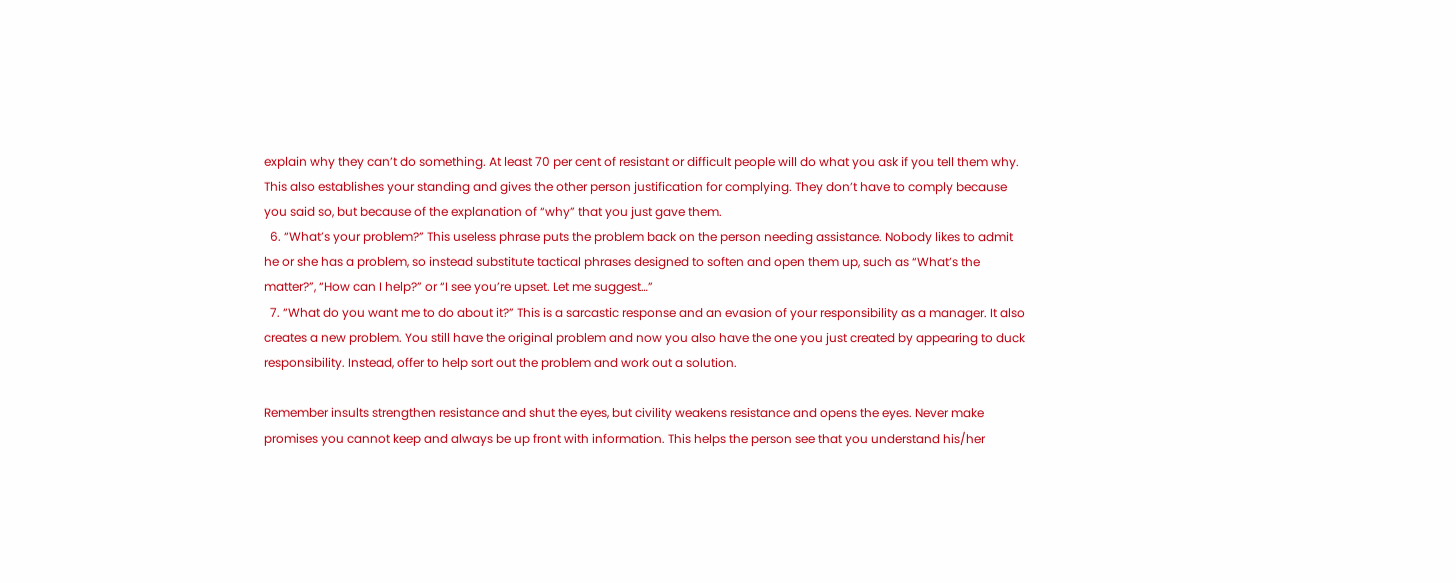explain why they can’t do something. At least 70 per cent of resistant or difficult people will do what you ask if you tell them why. This also establishes your standing and gives the other person justification for complying. They don’t have to comply because you said so, but because of the explanation of “why” that you just gave them.
  6. “What’s your problem?” This useless phrase puts the problem back on the person needing assistance. Nobody likes to admit he or she has a problem, so instead substitute tactical phrases designed to soften and open them up, such as “What’s the matter?”, “How can I help?” or “I see you’re upset. Let me suggest…”
  7. “What do you want me to do about it?” This is a sarcastic response and an evasion of your responsibility as a manager. It also creates a new problem. You still have the original problem and now you also have the one you just created by appearing to duck responsibility. Instead, offer to help sort out the problem and work out a solution.

Remember insults strengthen resistance and shut the eyes, but civility weakens resistance and opens the eyes. Never make promises you cannot keep and always be up front with information. This helps the person see that you understand his/her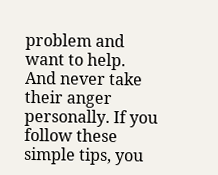problem and want to help. And never take their anger personally. If you follow these simple tips, you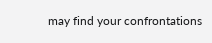may find your confrontations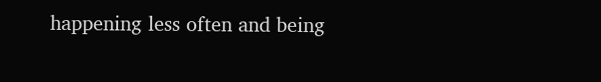happening less often and being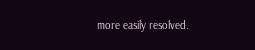more easily resolved.